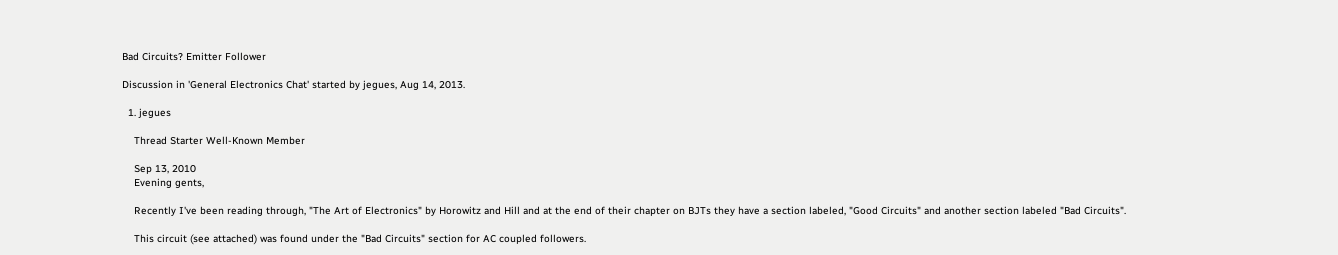Bad Circuits? Emitter Follower

Discussion in 'General Electronics Chat' started by jegues, Aug 14, 2013.

  1. jegues

    Thread Starter Well-Known Member

    Sep 13, 2010
    Evening gents,

    Recently I've been reading through, "The Art of Electronics" by Horowitz and Hill and at the end of their chapter on BJTs they have a section labeled, "Good Circuits" and another section labeled "Bad Circuits".

    This circuit (see attached) was found under the "Bad Circuits" section for AC coupled followers.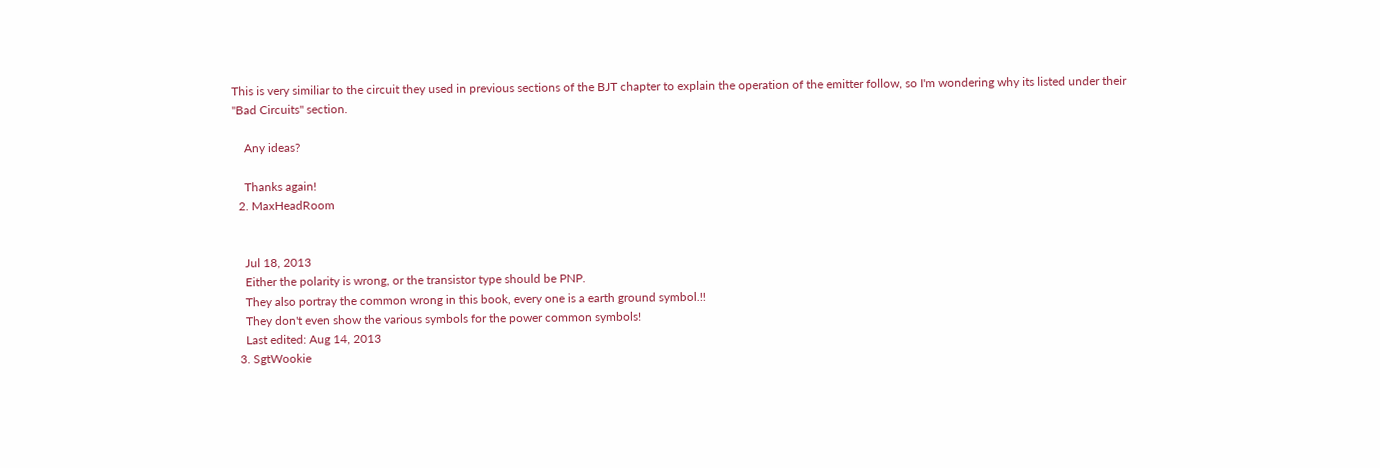This is very similiar to the circuit they used in previous sections of the BJT chapter to explain the operation of the emitter follow, so I'm wondering why its listed under their "Bad Circuits" section.

    Any ideas?

    Thanks again!
  2. MaxHeadRoom


    Jul 18, 2013
    Either the polarity is wrong, or the transistor type should be PNP.
    They also portray the common wrong in this book, every one is a earth ground symbol.!!
    They don't even show the various symbols for the power common symbols!
    Last edited: Aug 14, 2013
  3. SgtWookie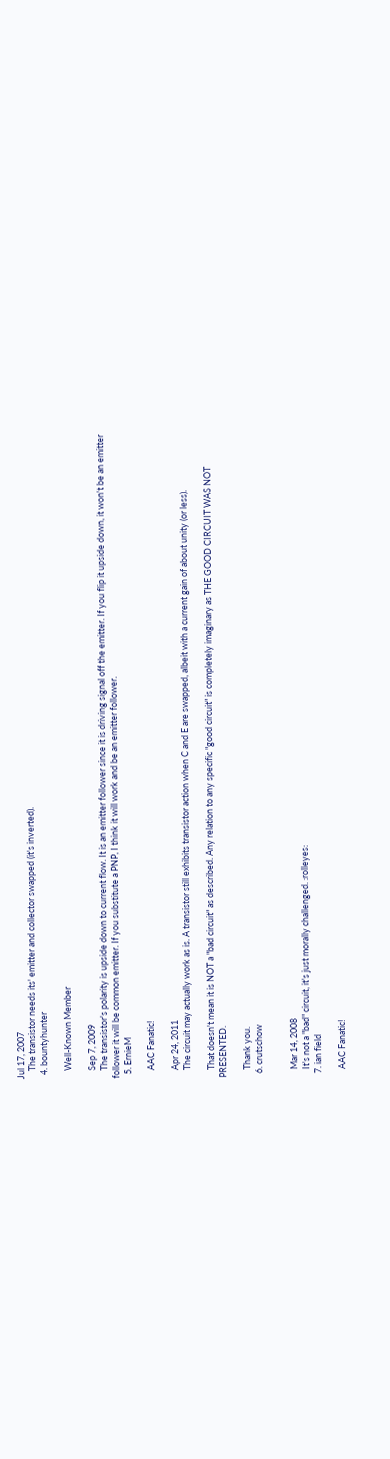Jul 17, 2007
    The transistor needs its' emitter and collector swapped (it's inverted).
  4. bountyhunter

    Well-Known Member

    Sep 7, 2009
    The transistor's polarity is upside down to current flow. It is an emitter follower since it is driving signal off the emitter. If you flip it upside down, it won't be an emitter follower it will be common emitter. If you substitute a PNP, I think it will work and be an emitter follower.
  5. ErnieM

    AAC Fanatic!

    Apr 24, 2011
    The circuit may actually work as is. A transistor still exhibits transistor action when C and E are swapped, albeit with a current gain of about unity (or less).

    That doesn't mean it is NOT a "bad circuit" as described. Any relation to any specific "good circuit" is completely imaginary as THE GOOD CIRCUIT WAS NOT PRESENTED.

    Thank you.
  6. crutschow


    Mar 14, 2008
    It's not a "bad" circuit, it's just morally challenged. :rolleyes:
  7. ian field

    AAC Fanatic!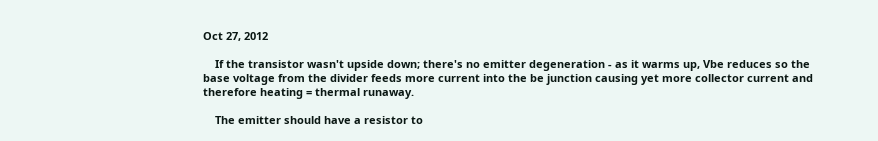Oct 27, 2012

    If the transistor wasn't upside down; there's no emitter degeneration - as it warms up, Vbe reduces so the base voltage from the divider feeds more current into the be junction causing yet more collector current and therefore heating = thermal runaway.

    The emitter should have a resistor to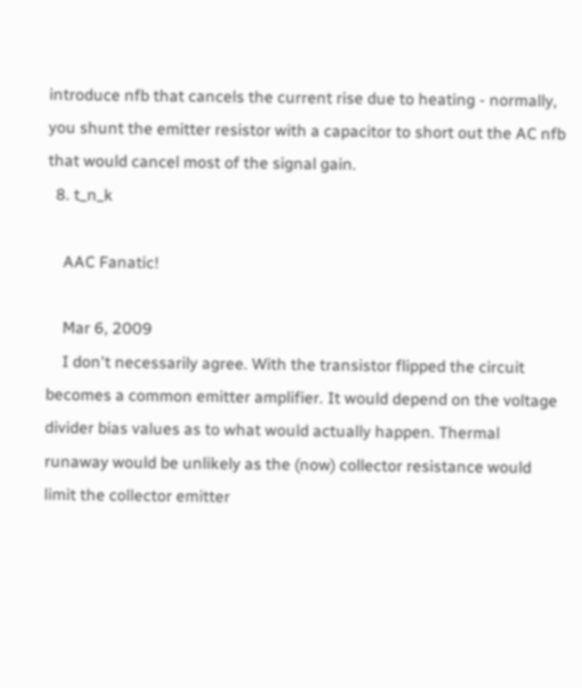introduce nfb that cancels the current rise due to heating - normally, you shunt the emitter resistor with a capacitor to short out the AC nfb that would cancel most of the signal gain.
  8. t_n_k

    AAC Fanatic!

    Mar 6, 2009
    I don't necessarily agree. With the transistor flipped the circuit becomes a common emitter amplifier. It would depend on the voltage divider bias values as to what would actually happen. Thermal runaway would be unlikely as the (now) collector resistance would limit the collector emitter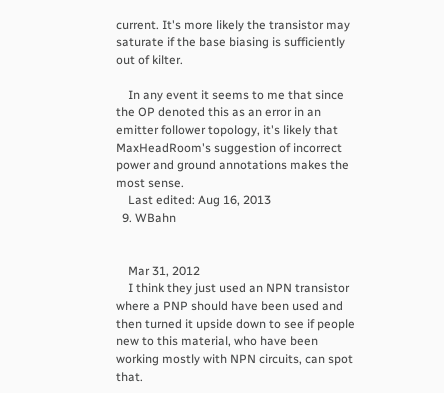current. It's more likely the transistor may saturate if the base biasing is sufficiently out of kilter.

    In any event it seems to me that since the OP denoted this as an error in an emitter follower topology, it's likely that MaxHeadRoom's suggestion of incorrect power and ground annotations makes the most sense.
    Last edited: Aug 16, 2013
  9. WBahn


    Mar 31, 2012
    I think they just used an NPN transistor where a PNP should have been used and then turned it upside down to see if people new to this material, who have been working mostly with NPN circuits, can spot that.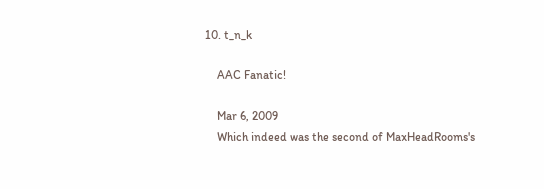10. t_n_k

    AAC Fanatic!

    Mar 6, 2009
    Which indeed was the second of MaxHeadRooms's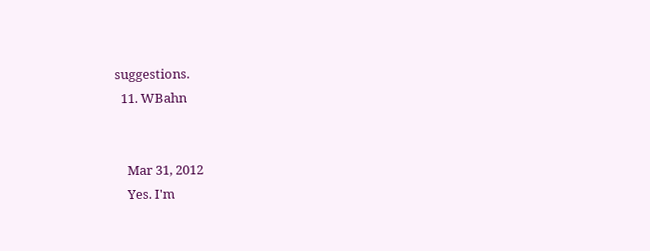suggestions.
  11. WBahn


    Mar 31, 2012
    Yes. I'm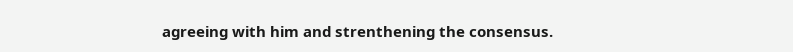agreeing with him and strenthening the consensus.